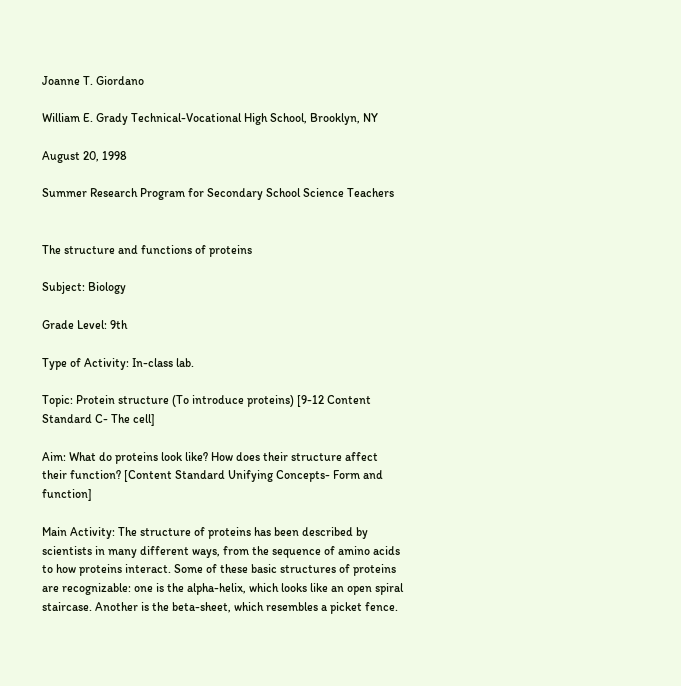Joanne T. Giordano

William E. Grady Technical-Vocational High School, Brooklyn, NY

August 20, 1998

Summer Research Program for Secondary School Science Teachers


The structure and functions of proteins

Subject: Biology

Grade Level: 9th

Type of Activity: In-class lab.

Topic: Protein structure (To introduce proteins) [9-12 Content Standard C- The cell]

Aim: What do proteins look like? How does their structure affect their function? [Content Standard Unifying Concepts- Form and function]

Main Activity: The structure of proteins has been described by scientists in many different ways, from the sequence of amino acids to how proteins interact. Some of these basic structures of proteins are recognizable: one is the alpha-helix, which looks like an open spiral staircase. Another is the beta-sheet, which resembles a picket fence.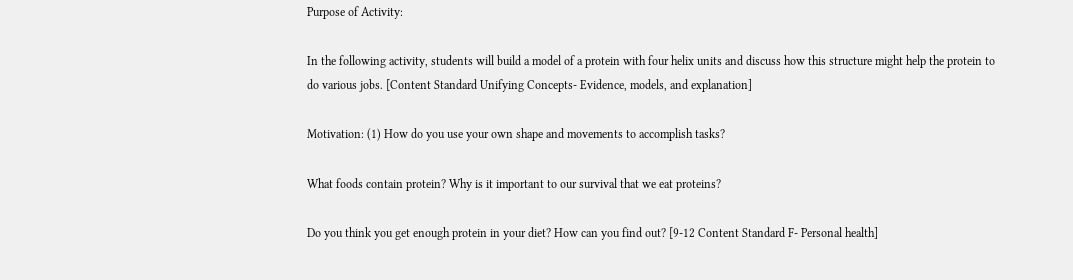Purpose of Activity:

In the following activity, students will build a model of a protein with four helix units and discuss how this structure might help the protein to do various jobs. [Content Standard Unifying Concepts- Evidence, models, and explanation]

Motivation: (1) How do you use your own shape and movements to accomplish tasks?

What foods contain protein? Why is it important to our survival that we eat proteins?

Do you think you get enough protein in your diet? How can you find out? [9-12 Content Standard F- Personal health]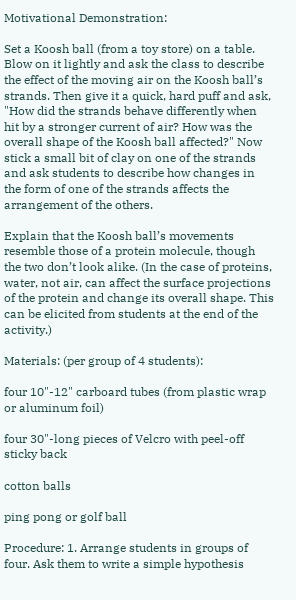Motivational Demonstration:

Set a Koosh ball (from a toy store) on a table. Blow on it lightly and ask the class to describe the effect of the moving air on the Koosh ball’s strands. Then give it a quick, hard puff and ask, "How did the strands behave differently when hit by a stronger current of air? How was the overall shape of the Koosh ball affected?" Now stick a small bit of clay on one of the strands and ask students to describe how changes in the form of one of the strands affects the arrangement of the others.

Explain that the Koosh ball’s movements resemble those of a protein molecule, though the two don’t look alike. (In the case of proteins, water, not air, can affect the surface projections of the protein and change its overall shape. This can be elicited from students at the end of the activity.)

Materials: (per group of 4 students):

four 10"-12" carboard tubes (from plastic wrap or aluminum foil)

four 30"-long pieces of Velcro with peel-off sticky back

cotton balls

ping pong or golf ball

Procedure: 1. Arrange students in groups of four. Ask them to write a simple hypothesis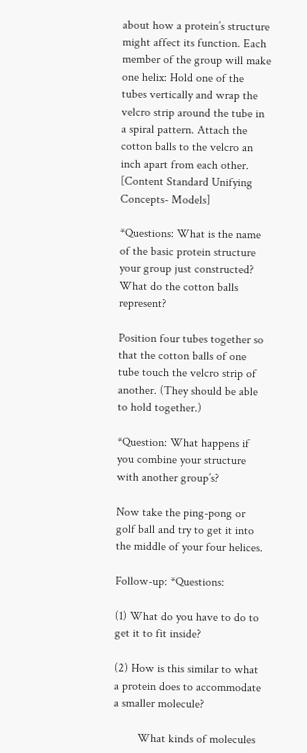about how a protein’s structure might affect its function. Each member of the group will make one helix: Hold one of the tubes vertically and wrap the velcro strip around the tube in a spiral pattern. Attach the cotton balls to the velcro an inch apart from each other. [Content Standard Unifying Concepts- Models]

*Questions: What is the name of the basic protein structure your group just constructed? What do the cotton balls represent?

Position four tubes together so that the cotton balls of one tube touch the velcro strip of another. (They should be able to hold together.)

*Question: What happens if you combine your structure with another group’s?

Now take the ping-pong or golf ball and try to get it into the middle of your four helices.

Follow-up: *Questions:

(1) What do you have to do to get it to fit inside?

(2) How is this similar to what a protein does to accommodate a smaller molecule?

        What kinds of molecules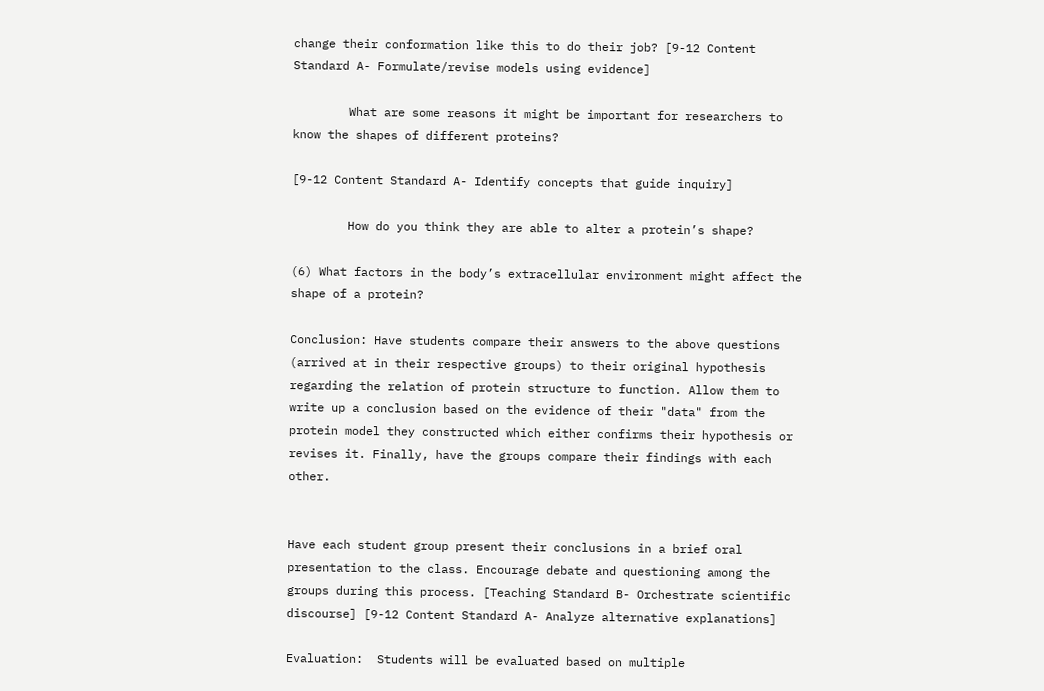change their conformation like this to do their job? [9-12 Content Standard A- Formulate/revise models using evidence]

        What are some reasons it might be important for researchers to know the shapes of different proteins?

[9-12 Content Standard A- Identify concepts that guide inquiry]

        How do you think they are able to alter a protein’s shape?

(6) What factors in the body’s extracellular environment might affect the shape of a protein?

Conclusion: Have students compare their answers to the above questions (arrived at in their respective groups) to their original hypothesis regarding the relation of protein structure to function. Allow them to write up a conclusion based on the evidence of their "data" from the protein model they constructed which either confirms their hypothesis or revises it. Finally, have the groups compare their findings with each other.


Have each student group present their conclusions in a brief oral presentation to the class. Encourage debate and questioning among the groups during this process. [Teaching Standard B- Orchestrate scientific discourse] [9-12 Content Standard A- Analyze alternative explanations]

Evaluation:  Students will be evaluated based on multiple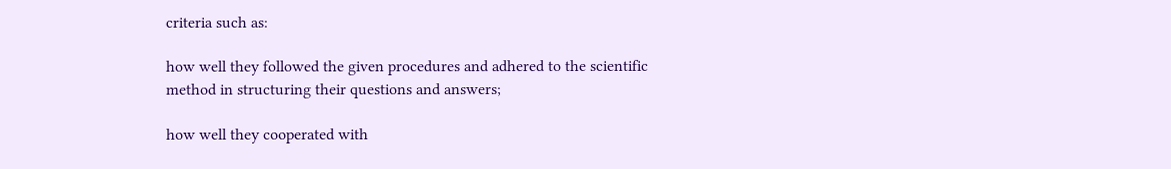criteria such as:

how well they followed the given procedures and adhered to the scientific method in structuring their questions and answers;

how well they cooperated with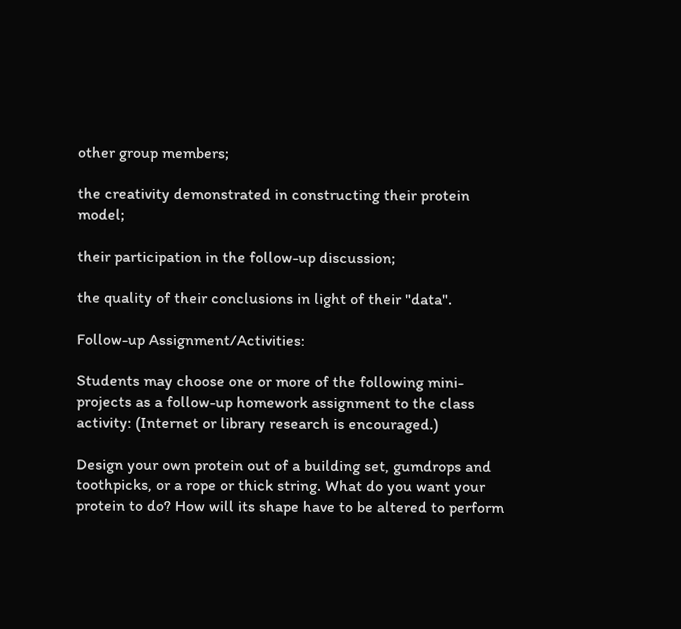other group members;

the creativity demonstrated in constructing their protein model;

their participation in the follow-up discussion;

the quality of their conclusions in light of their "data".

Follow-up Assignment/Activities:

Students may choose one or more of the following mini-projects as a follow-up homework assignment to the class activity: (Internet or library research is encouraged.)

Design your own protein out of a building set, gumdrops and toothpicks, or a rope or thick string. What do you want your protein to do? How will its shape have to be altered to perform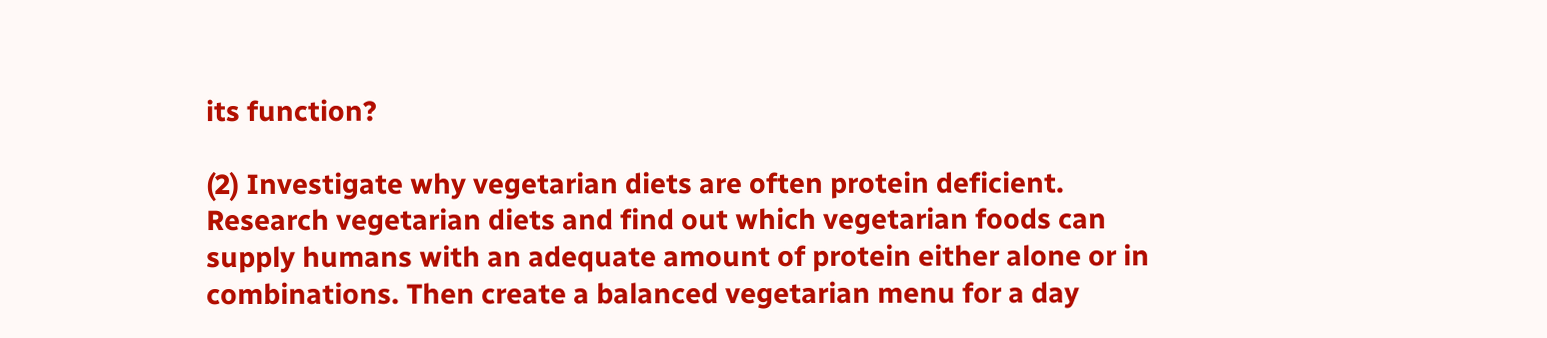its function?

(2) Investigate why vegetarian diets are often protein deficient. Research vegetarian diets and find out which vegetarian foods can supply humans with an adequate amount of protein either alone or in combinations. Then create a balanced vegetarian menu for a day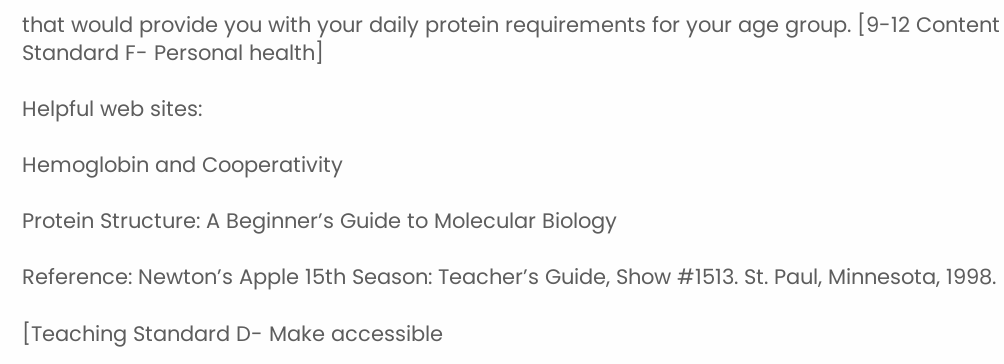that would provide you with your daily protein requirements for your age group. [9-12 Content Standard F- Personal health]

Helpful web sites:

Hemoglobin and Cooperativity

Protein Structure: A Beginner’s Guide to Molecular Biology

Reference: Newton’s Apple 15th Season: Teacher’s Guide, Show #1513. St. Paul, Minnesota, 1998.

[Teaching Standard D- Make accessible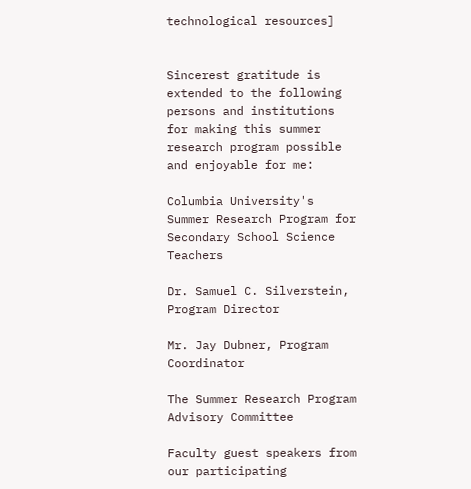technological resources]


Sincerest gratitude is extended to the following persons and institutions for making this summer research program possible and enjoyable for me:

Columbia University's Summer Research Program for Secondary School Science Teachers

Dr. Samuel C. Silverstein, Program Director

Mr. Jay Dubner, Program Coordinator

The Summer Research Program Advisory Committee

Faculty guest speakers from our participating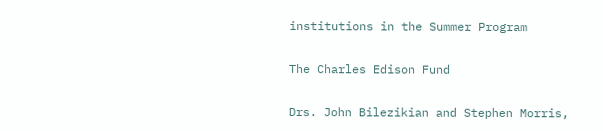institutions in the Summer Program

The Charles Edison Fund

Drs. John Bilezikian and Stephen Morris,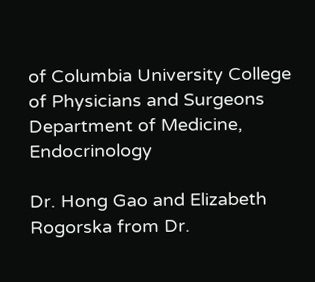of Columbia University College of Physicians and Surgeons Department of Medicine, Endocrinology

Dr. Hong Gao and Elizabeth Rogorska from Dr.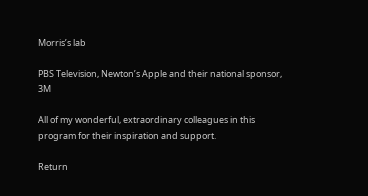Morris’s lab

PBS Television, Newton’s Apple and their national sponsor, 3M

All of my wonderful, extraordinary colleagues in this program for their inspiration and support.

Return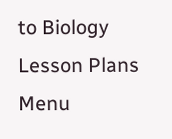to Biology Lesson Plans Menu